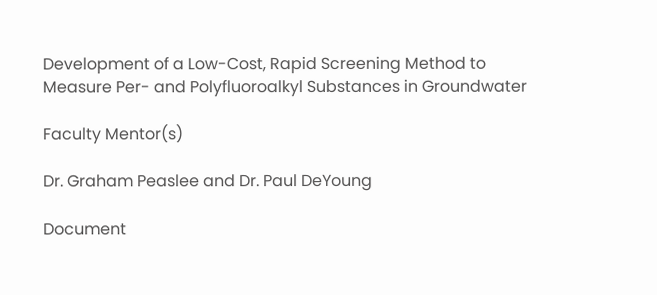Development of a Low-Cost, Rapid Screening Method to Measure Per- and Polyfluoroalkyl Substances in Groundwater

Faculty Mentor(s)

Dr. Graham Peaslee and Dr. Paul DeYoung

Document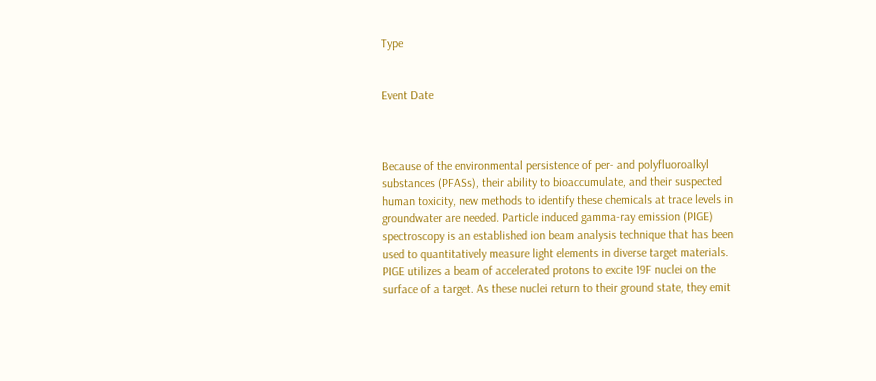Type


Event Date



Because of the environmental persistence of per- and polyfluoroalkyl substances (PFASs), their ability to bioaccumulate, and their suspected human toxicity, new methods to identify these chemicals at trace levels in groundwater are needed. Particle induced gamma-ray emission (PIGE) spectroscopy is an established ion beam analysis technique that has been used to quantitatively measure light elements in diverse target materials. PIGE utilizes a beam of accelerated protons to excite 19F nuclei on the surface of a target. As these nuclei return to their ground state, they emit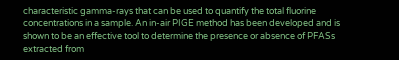characteristic gamma-rays that can be used to quantify the total fluorine concentrations in a sample. An in-air PIGE method has been developed and is shown to be an effective tool to determine the presence or absence of PFASs extracted from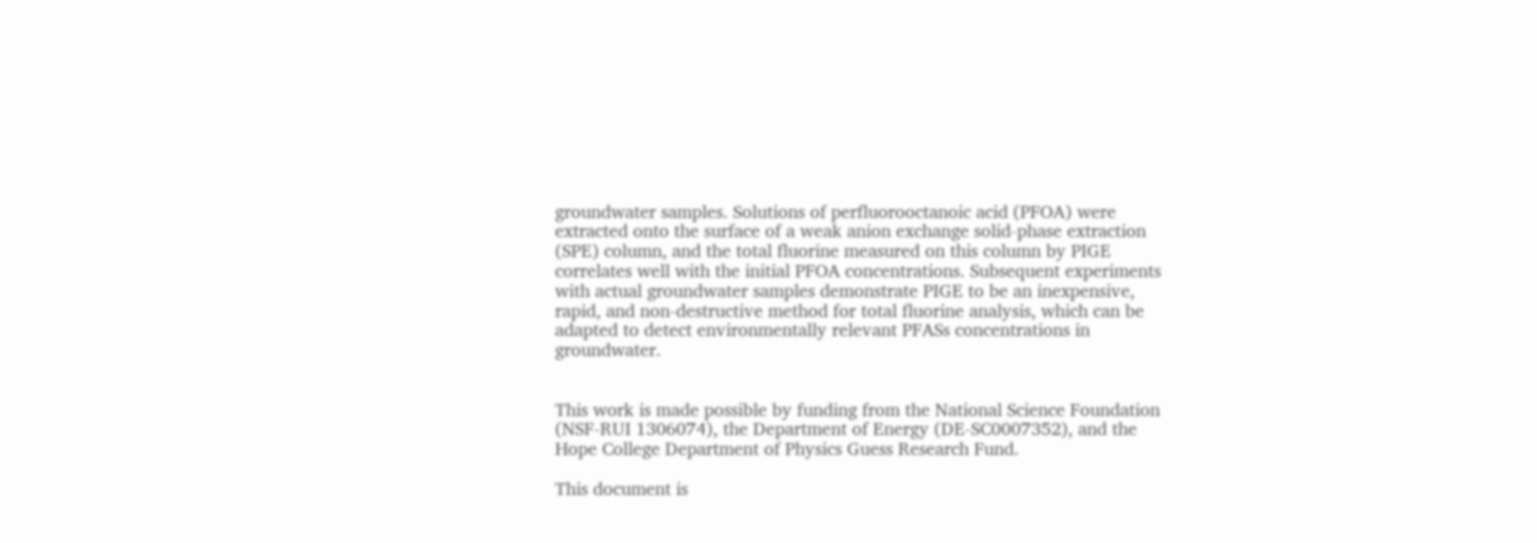groundwater samples. Solutions of perfluorooctanoic acid (PFOA) were extracted onto the surface of a weak anion exchange solid-phase extraction (SPE) column, and the total fluorine measured on this column by PIGE correlates well with the initial PFOA concentrations. Subsequent experiments with actual groundwater samples demonstrate PIGE to be an inexpensive, rapid, and non-destructive method for total fluorine analysis, which can be adapted to detect environmentally relevant PFASs concentrations in groundwater.


This work is made possible by funding from the National Science Foundation (NSF-RUI 1306074), the Department of Energy (DE-SC0007352), and the Hope College Department of Physics Guess Research Fund.

This document is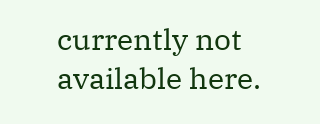currently not available here.